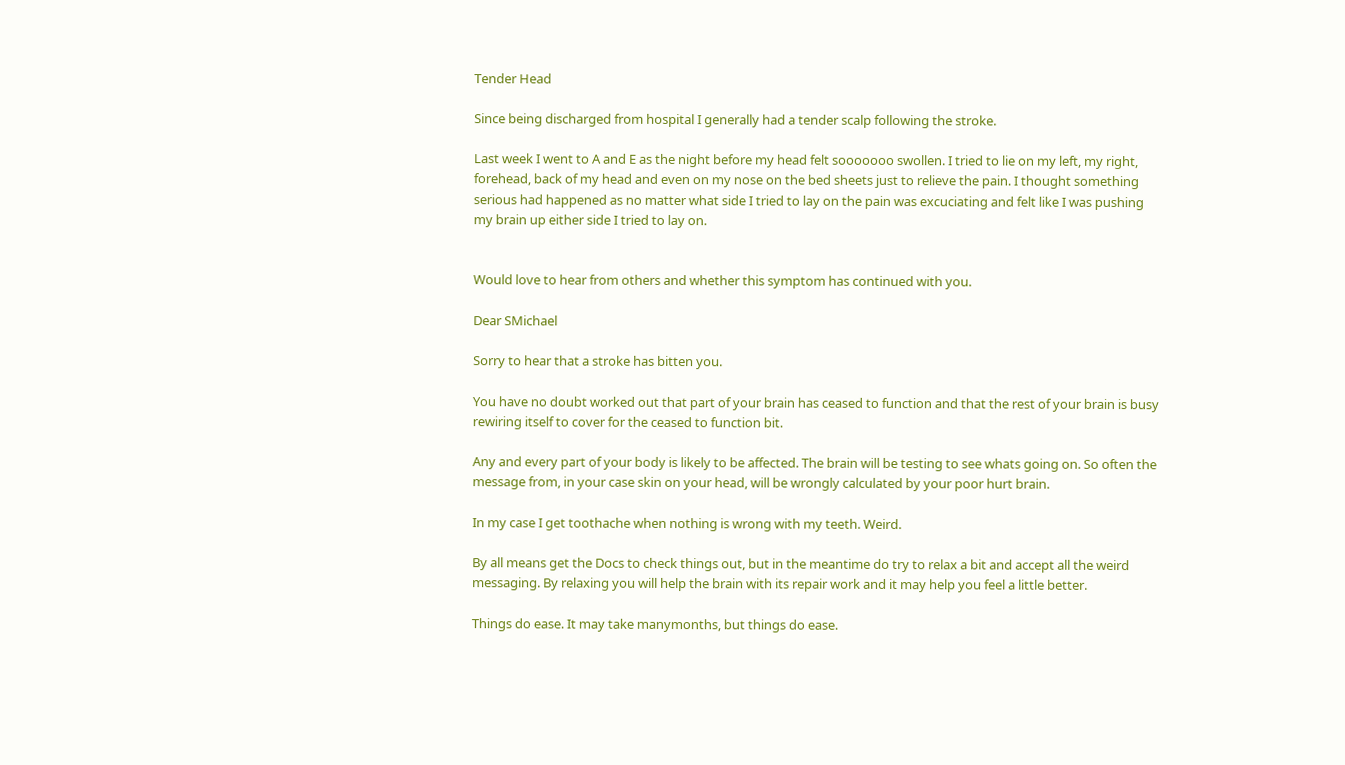Tender Head

Since being discharged from hospital I generally had a tender scalp following the stroke.

Last week I went to A and E as the night before my head felt sooooooo swollen. I tried to lie on my left, my right, forehead, back of my head and even on my nose on the bed sheets just to relieve the pain. I thought something serious had happened as no matter what side I tried to lay on the pain was excuciating and felt like I was pushing my brain up either side I tried to lay on.


Would love to hear from others and whether this symptom has continued with you.

Dear SMichael

Sorry to hear that a stroke has bitten you.

You have no doubt worked out that part of your brain has ceased to function and that the rest of your brain is busy rewiring itself to cover for the ceased to function bit.

Any and every part of your body is likely to be affected. The brain will be testing to see whats going on. So often the message from, in your case skin on your head, will be wrongly calculated by your poor hurt brain.

In my case I get toothache when nothing is wrong with my teeth. Weird.

By all means get the Docs to check things out, but in the meantime do try to relax a bit and accept all the weird messaging. By relaxing you will help the brain with its repair work and it may help you feel a little better.

Things do ease. It may take manymonths, but things do ease.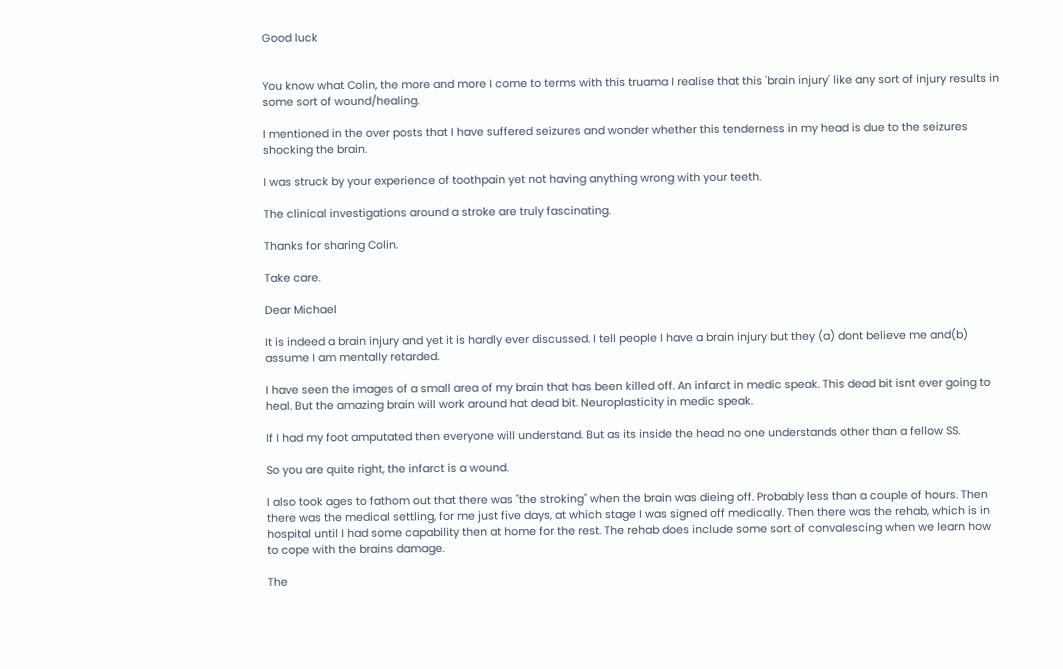Good luck


You know what Colin, the more and more I come to terms with this truama I realise that this 'brain injury' like any sort of injury results in some sort of wound/healing.

I mentioned in the over posts that I have suffered seizures and wonder whether this tenderness in my head is due to the seizures shocking the brain.

I was struck by your experience of toothpain yet not having anything wrong with your teeth.

The clinical investigations around a stroke are truly fascinating.

Thanks for sharing Colin.

Take care.

Dear Michael

It is indeed a brain injury and yet it is hardly ever discussed. I tell people I have a brain injury but they (a) dont believe me and(b) assume I am mentally retarded.

I have seen the images of a small area of my brain that has been killed off. An infarct in medic speak. This dead bit isnt ever going to heal. But the amazing brain will work around hat dead bit. Neuroplasticity in medic speak.

If I had my foot amputated then everyone will understand. But as its inside the head no one understands other than a fellow SS.

So you are quite right, the infarct is a wound.

I also took ages to fathom out that there was "the stroking" when the brain was dieing off. Probably less than a couple of hours. Then there was the medical settling, for me just five days, at which stage I was signed off medically. Then there was the rehab, which is in hospital until I had some capability then at home for the rest. The rehab does include some sort of convalescing when we learn how to cope with the brains damage.

The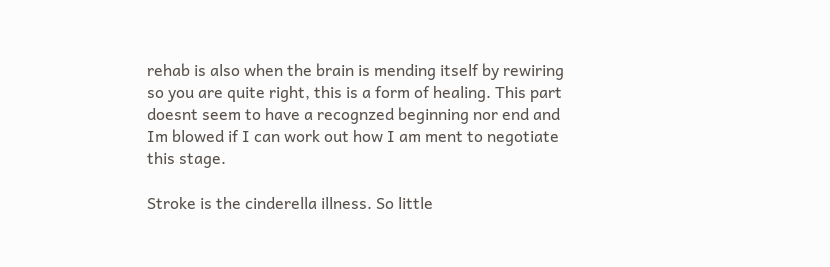rehab is also when the brain is mending itself by rewiring so you are quite right, this is a form of healing. This part doesnt seem to have a recognzed beginning nor end and Im blowed if I can work out how I am ment to negotiate this stage.

Stroke is the cinderella illness. So little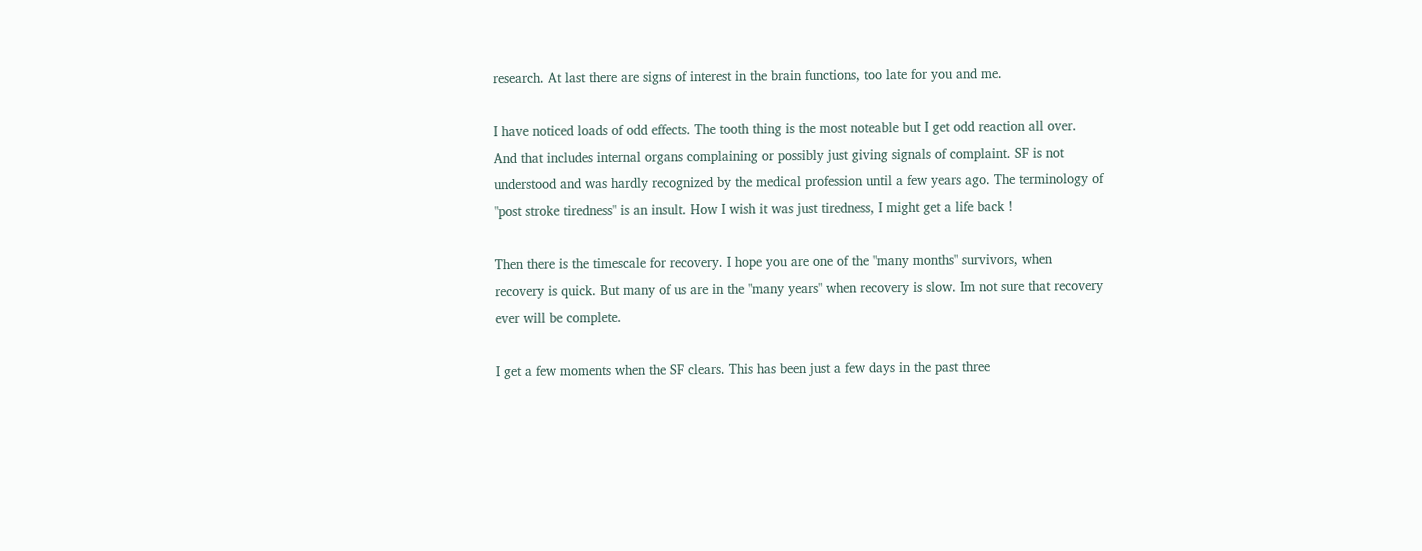research. At last there are signs of interest in the brain functions, too late for you and me.

I have noticed loads of odd effects. The tooth thing is the most noteable but I get odd reaction all over. And that includes internal organs complaining or possibly just giving signals of complaint. SF is not understood and was hardly recognized by the medical profession until a few years ago. The terminology of "post stroke tiredness" is an insult. How I wish it was just tiredness, I might get a life back !

Then there is the timescale for recovery. I hope you are one of the "many months" survivors, when recovery is quick. But many of us are in the "many years" when recovery is slow. Im not sure that recovery ever will be complete.

I get a few moments when the SF clears. This has been just a few days in the past three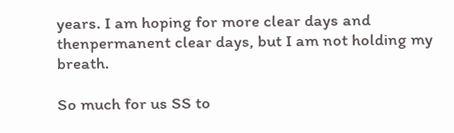years. I am hoping for more clear days and thenpermanent clear days, but I am not holding my breath.

So much for us SS to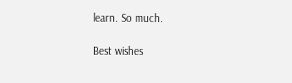learn. So much.

Best wishes